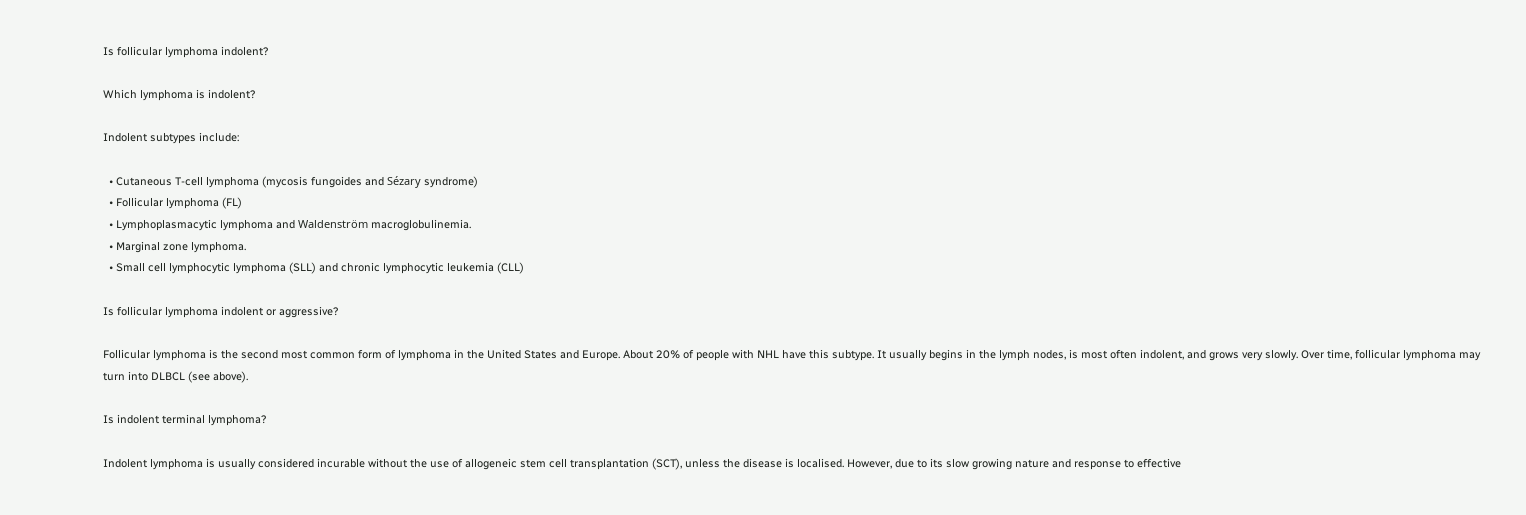Is follicular lymphoma indolent?

Which lymphoma is indolent?

Indolent subtypes include:

  • Cutaneous T-cell lymphoma (mycosis fungoides and Sézary syndrome)
  • Follicular lymphoma (FL)
  • Lymphoplasmacytic lymphoma and Waldenström macroglobulinemia.
  • Marginal zone lymphoma.
  • Small cell lymphocytic lymphoma (SLL) and chronic lymphocytic leukemia (CLL)

Is follicular lymphoma indolent or aggressive?

Follicular lymphoma is the second most common form of lymphoma in the United States and Europe. About 20% of people with NHL have this subtype. It usually begins in the lymph nodes, is most often indolent, and grows very slowly. Over time, follicular lymphoma may turn into DLBCL (see above).

Is indolent terminal lymphoma?

Indolent lymphoma is usually considered incurable without the use of allogeneic stem cell transplantation (SCT), unless the disease is localised. However, due to its slow growing nature and response to effective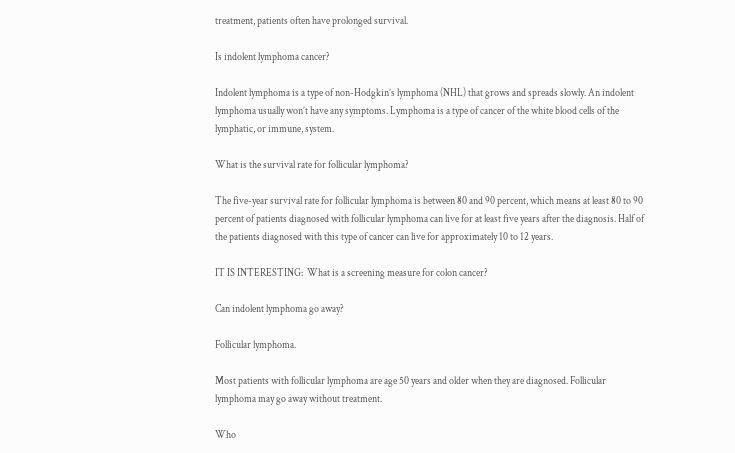treatment, patients often have prolonged survival.

Is indolent lymphoma cancer?

Indolent lymphoma is a type of non-Hodgkin’s lymphoma (NHL) that grows and spreads slowly. An indolent lymphoma usually won’t have any symptoms. Lymphoma is a type of cancer of the white blood cells of the lymphatic, or immune, system.

What is the survival rate for follicular lymphoma?

The five-year survival rate for follicular lymphoma is between 80 and 90 percent, which means at least 80 to 90 percent of patients diagnosed with follicular lymphoma can live for at least five years after the diagnosis. Half of the patients diagnosed with this type of cancer can live for approximately 10 to 12 years.

IT IS INTERESTING:  What is a screening measure for colon cancer?

Can indolent lymphoma go away?

Follicular lymphoma.

Most patients with follicular lymphoma are age 50 years and older when they are diagnosed. Follicular lymphoma may go away without treatment.

Who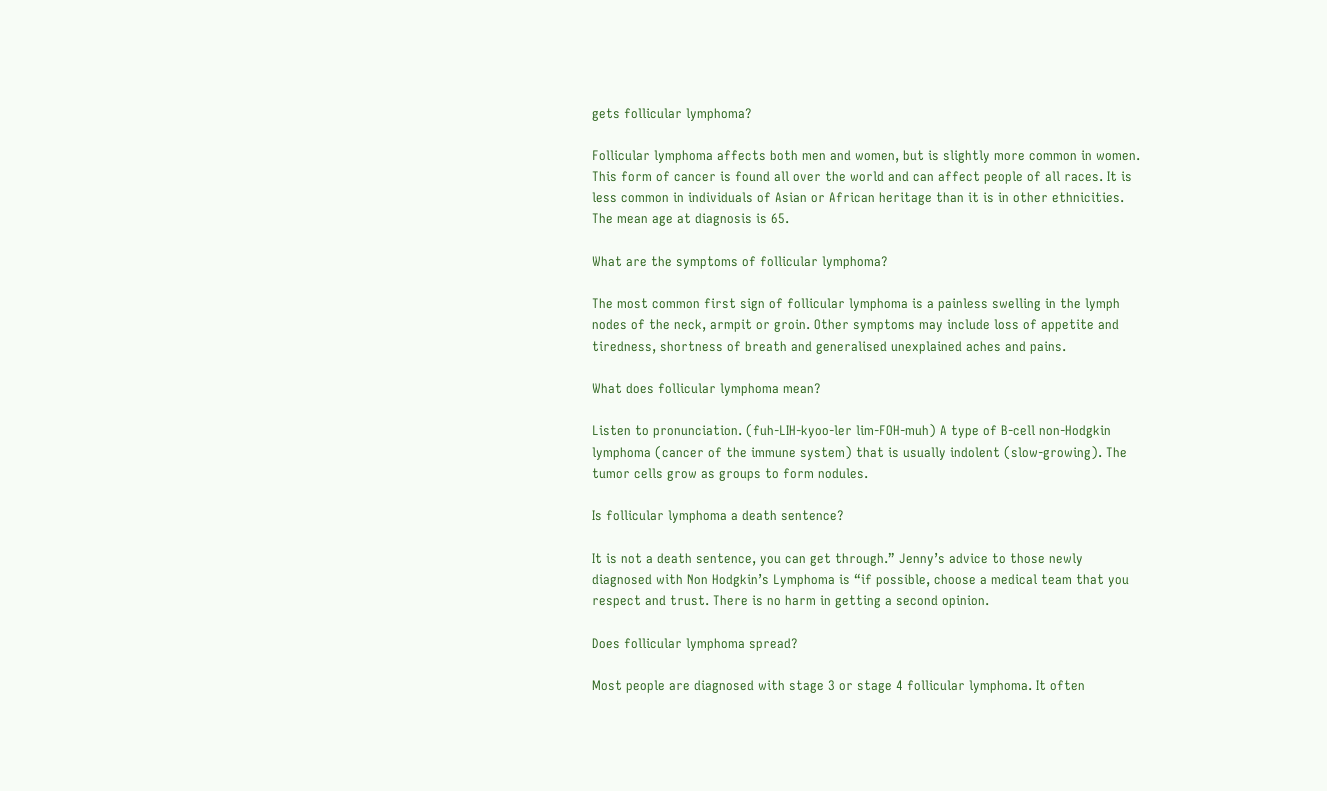gets follicular lymphoma?

Follicular lymphoma affects both men and women, but is slightly more common in women. This form of cancer is found all over the world and can affect people of all races. It is less common in individuals of Asian or African heritage than it is in other ethnicities. The mean age at diagnosis is 65.

What are the symptoms of follicular lymphoma?

The most common first sign of follicular lymphoma is a painless swelling in the lymph nodes of the neck, armpit or groin. Other symptoms may include loss of appetite and tiredness, shortness of breath and generalised unexplained aches and pains.

What does follicular lymphoma mean?

Listen to pronunciation. (fuh-LIH-kyoo-ler lim-FOH-muh) A type of B-cell non-Hodgkin lymphoma (cancer of the immune system) that is usually indolent (slow-growing). The tumor cells grow as groups to form nodules.

Is follicular lymphoma a death sentence?

It is not a death sentence, you can get through.” Jenny’s advice to those newly diagnosed with Non Hodgkin’s Lymphoma is “if possible, choose a medical team that you respect and trust. There is no harm in getting a second opinion.

Does follicular lymphoma spread?

Most people are diagnosed with stage 3 or stage 4 follicular lymphoma. It often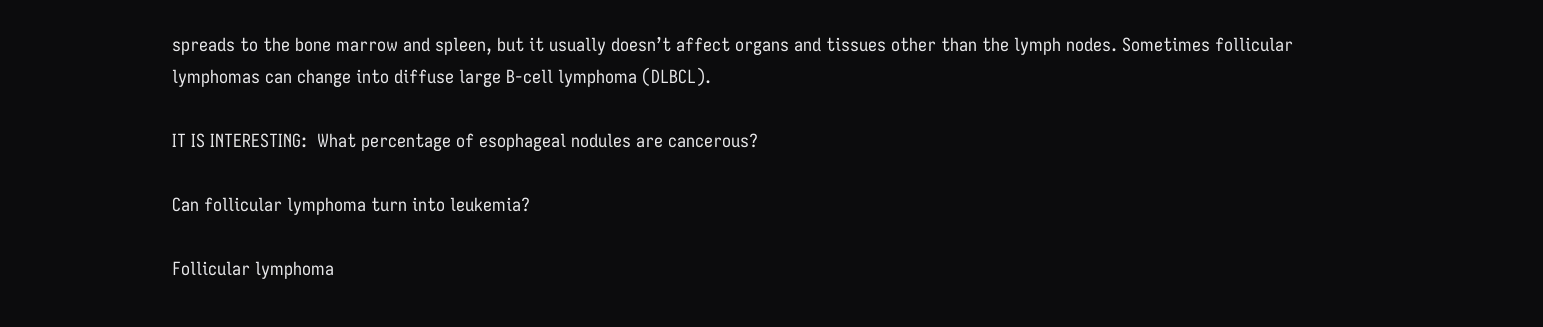spreads to the bone marrow and spleen, but it usually doesn’t affect organs and tissues other than the lymph nodes. Sometimes follicular lymphomas can change into diffuse large B-cell lymphoma (DLBCL).

IT IS INTERESTING:  What percentage of esophageal nodules are cancerous?

Can follicular lymphoma turn into leukemia?

Follicular lymphoma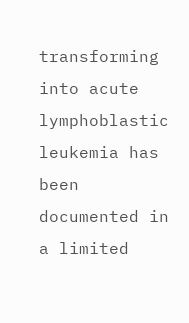transforming into acute lymphoblastic leukemia has been documented in a limited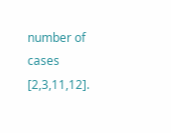number of cases [2,3,11,12].